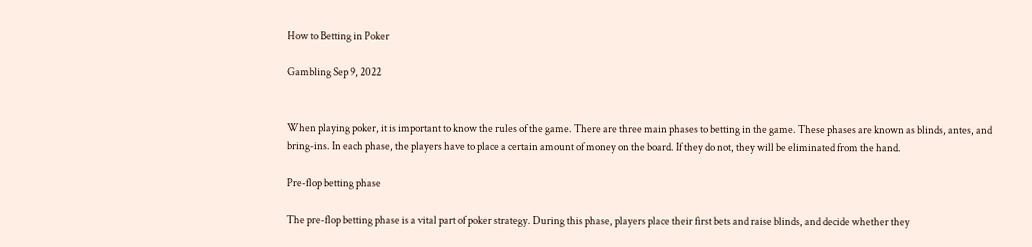How to Betting in Poker

Gambling Sep 9, 2022


When playing poker, it is important to know the rules of the game. There are three main phases to betting in the game. These phases are known as blinds, antes, and bring-ins. In each phase, the players have to place a certain amount of money on the board. If they do not, they will be eliminated from the hand.

Pre-flop betting phase

The pre-flop betting phase is a vital part of poker strategy. During this phase, players place their first bets and raise blinds, and decide whether they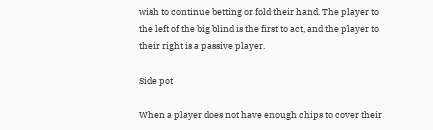wish to continue betting or fold their hand. The player to the left of the big blind is the first to act, and the player to their right is a passive player.

Side pot

When a player does not have enough chips to cover their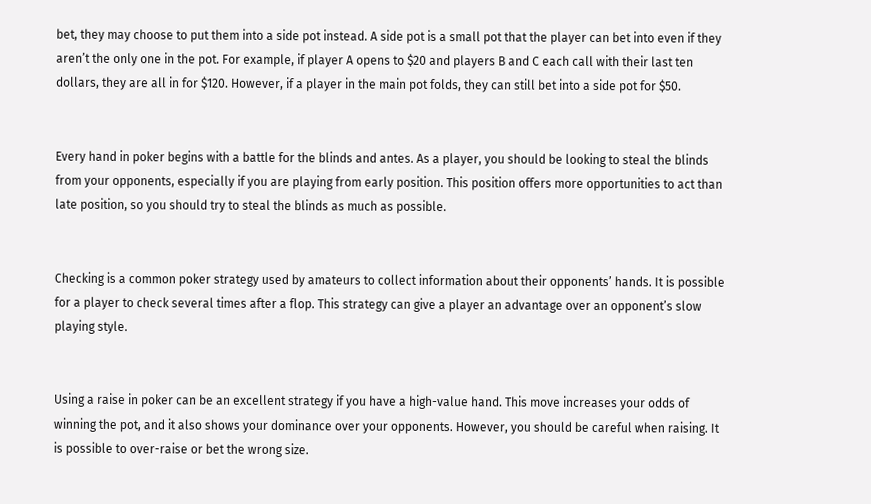bet, they may choose to put them into a side pot instead. A side pot is a small pot that the player can bet into even if they aren’t the only one in the pot. For example, if player A opens to $20 and players B and C each call with their last ten dollars, they are all in for $120. However, if a player in the main pot folds, they can still bet into a side pot for $50.


Every hand in poker begins with a battle for the blinds and antes. As a player, you should be looking to steal the blinds from your opponents, especially if you are playing from early position. This position offers more opportunities to act than late position, so you should try to steal the blinds as much as possible.


Checking is a common poker strategy used by amateurs to collect information about their opponents’ hands. It is possible for a player to check several times after a flop. This strategy can give a player an advantage over an opponent’s slow playing style.


Using a raise in poker can be an excellent strategy if you have a high-value hand. This move increases your odds of winning the pot, and it also shows your dominance over your opponents. However, you should be careful when raising. It is possible to over-raise or bet the wrong size.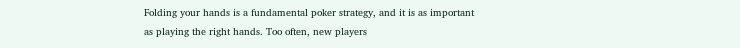Folding your hands is a fundamental poker strategy, and it is as important as playing the right hands. Too often, new players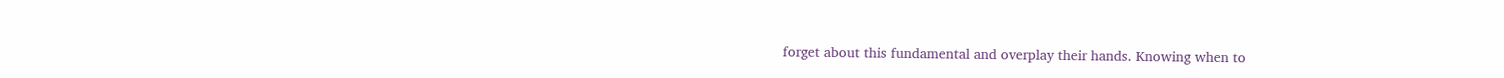forget about this fundamental and overplay their hands. Knowing when to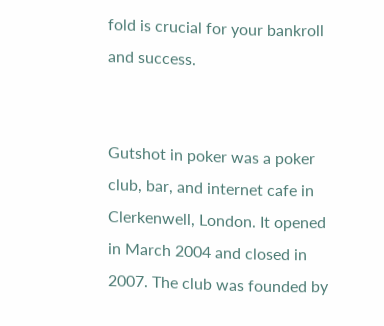fold is crucial for your bankroll and success.


Gutshot in poker was a poker club, bar, and internet cafe in Clerkenwell, London. It opened in March 2004 and closed in 2007. The club was founded by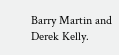Barry Martin and Derek Kelly.